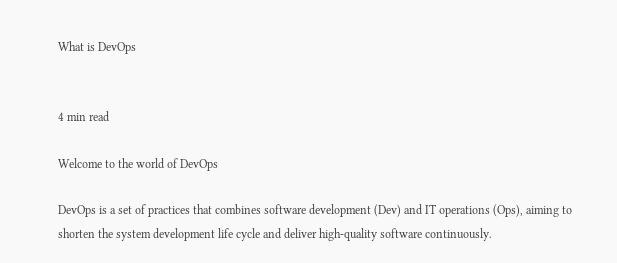What is DevOps


4 min read

Welcome to the world of DevOps

DevOps is a set of practices that combines software development (Dev) and IT operations (Ops), aiming to shorten the system development life cycle and deliver high-quality software continuously.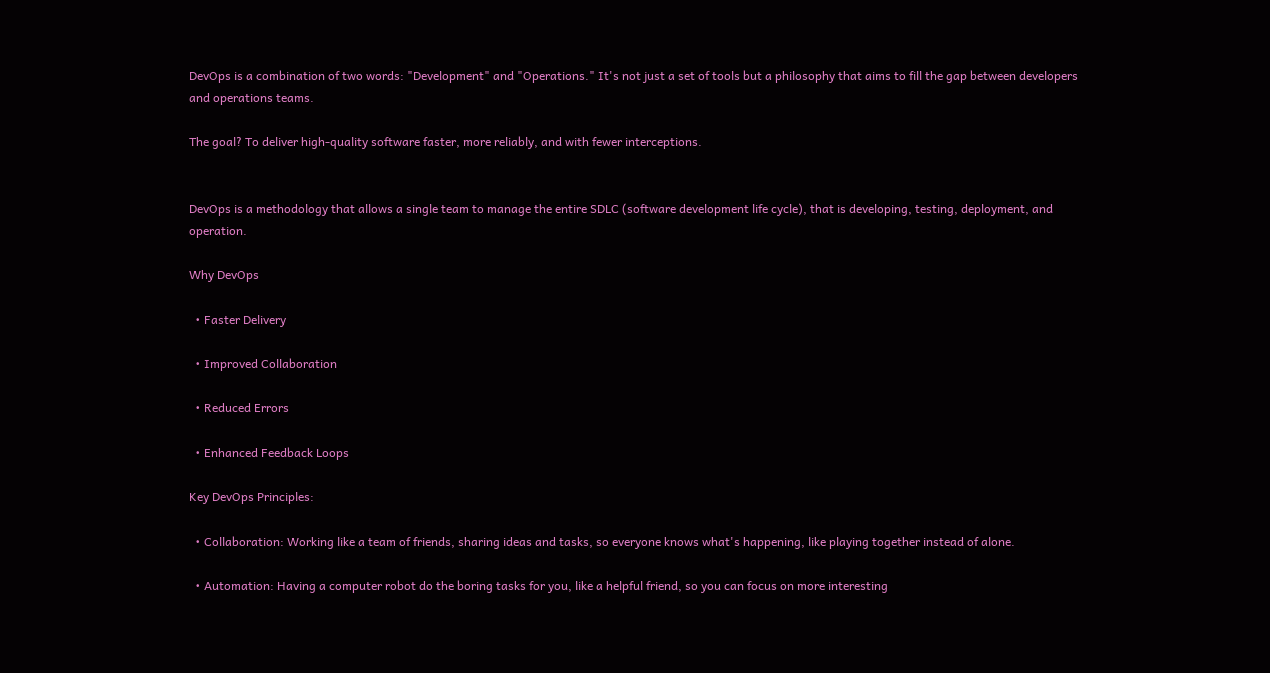DevOps is a combination of two words: "Development" and "Operations." It's not just a set of tools but a philosophy that aims to fill the gap between developers and operations teams.

The goal? To deliver high-quality software faster, more reliably, and with fewer interceptions.


DevOps is a methodology that allows a single team to manage the entire SDLC (software development life cycle), that is developing, testing, deployment, and operation.

Why DevOps

  • Faster Delivery

  • Improved Collaboration

  • Reduced Errors

  • Enhanced Feedback Loops

Key DevOps Principles:

  • Collaboration: Working like a team of friends, sharing ideas and tasks, so everyone knows what's happening, like playing together instead of alone.

  • Automation: Having a computer robot do the boring tasks for you, like a helpful friend, so you can focus on more interesting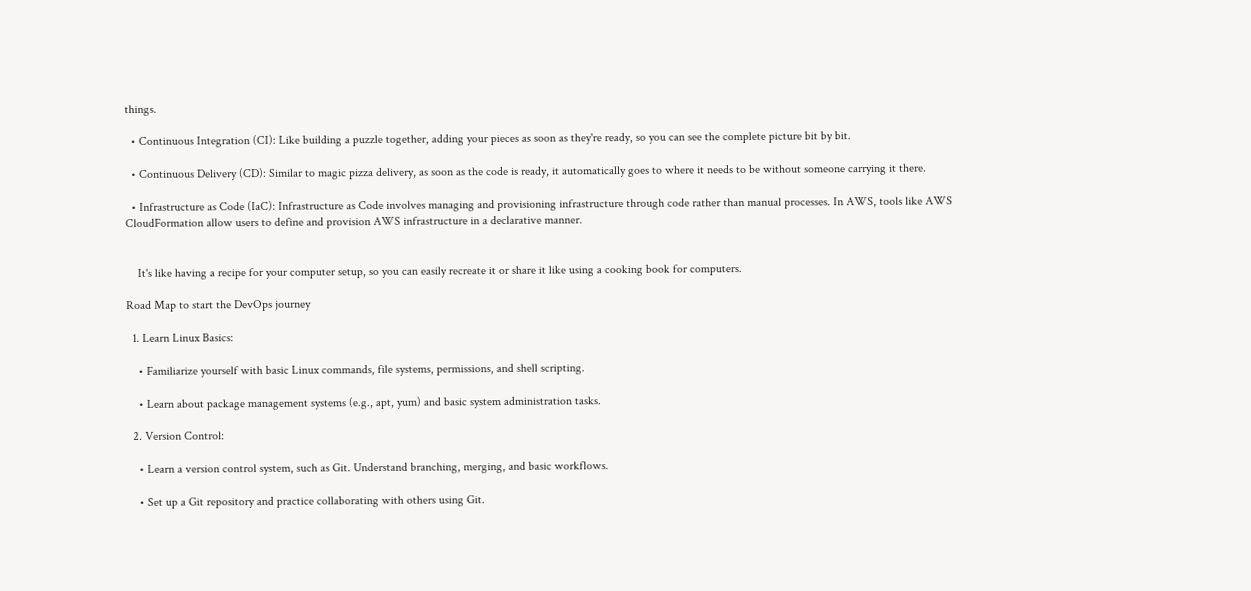things.

  • Continuous Integration (CI): Like building a puzzle together, adding your pieces as soon as they're ready, so you can see the complete picture bit by bit.

  • Continuous Delivery (CD): Similar to magic pizza delivery, as soon as the code is ready, it automatically goes to where it needs to be without someone carrying it there.

  • Infrastructure as Code (IaC): Infrastructure as Code involves managing and provisioning infrastructure through code rather than manual processes. In AWS, tools like AWS CloudFormation allow users to define and provision AWS infrastructure in a declarative manner.


    It's like having a recipe for your computer setup, so you can easily recreate it or share it like using a cooking book for computers.

Road Map to start the DevOps journey

  1. Learn Linux Basics:

    • Familiarize yourself with basic Linux commands, file systems, permissions, and shell scripting.

    • Learn about package management systems (e.g., apt, yum) and basic system administration tasks.

  2. Version Control:

    • Learn a version control system, such as Git. Understand branching, merging, and basic workflows.

    • Set up a Git repository and practice collaborating with others using Git.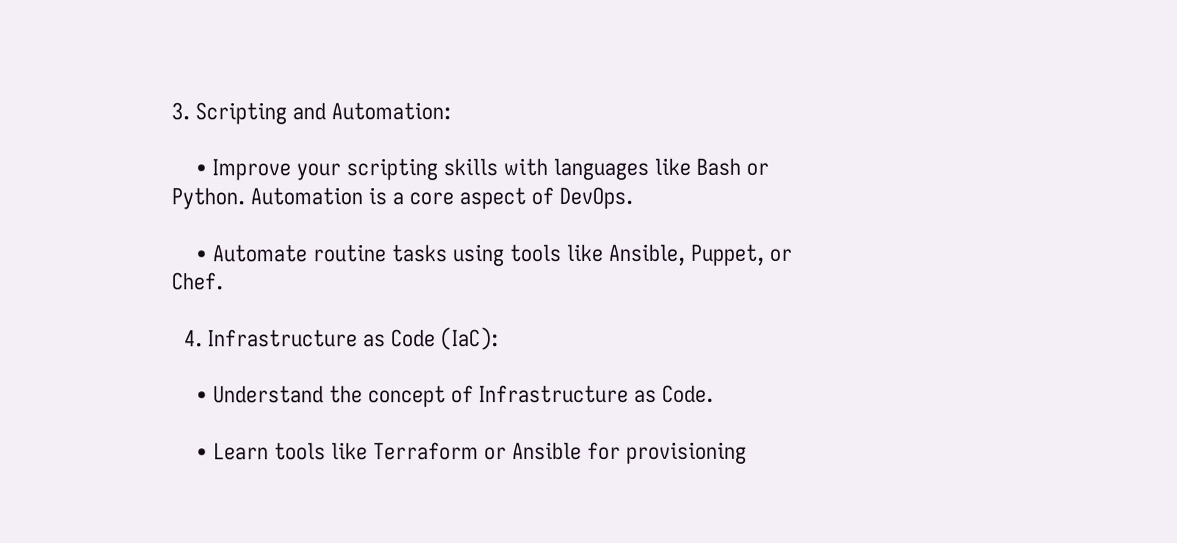3. Scripting and Automation:

    • Improve your scripting skills with languages like Bash or Python. Automation is a core aspect of DevOps.

    • Automate routine tasks using tools like Ansible, Puppet, or Chef.

  4. Infrastructure as Code (IaC):

    • Understand the concept of Infrastructure as Code.

    • Learn tools like Terraform or Ansible for provisioning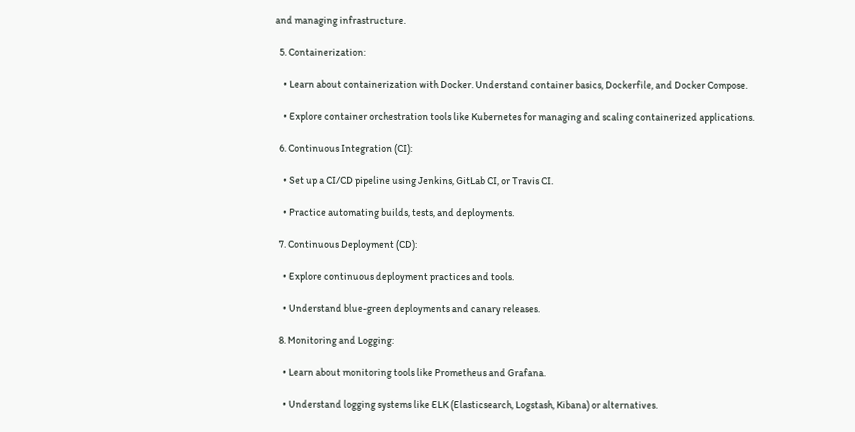and managing infrastructure.

  5. Containerization:

    • Learn about containerization with Docker. Understand container basics, Dockerfile, and Docker Compose.

    • Explore container orchestration tools like Kubernetes for managing and scaling containerized applications.

  6. Continuous Integration (CI):

    • Set up a CI/CD pipeline using Jenkins, GitLab CI, or Travis CI.

    • Practice automating builds, tests, and deployments.

  7. Continuous Deployment (CD):

    • Explore continuous deployment practices and tools.

    • Understand blue-green deployments and canary releases.

  8. Monitoring and Logging:

    • Learn about monitoring tools like Prometheus and Grafana.

    • Understand logging systems like ELK (Elasticsearch, Logstash, Kibana) or alternatives.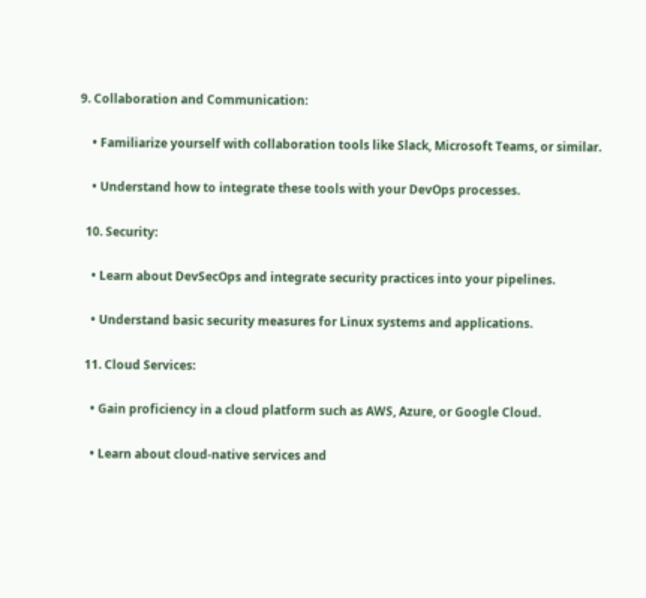9. Collaboration and Communication:

    • Familiarize yourself with collaboration tools like Slack, Microsoft Teams, or similar.

    • Understand how to integrate these tools with your DevOps processes.

  10. Security:

    • Learn about DevSecOps and integrate security practices into your pipelines.

    • Understand basic security measures for Linux systems and applications.

  11. Cloud Services:

    • Gain proficiency in a cloud platform such as AWS, Azure, or Google Cloud.

    • Learn about cloud-native services and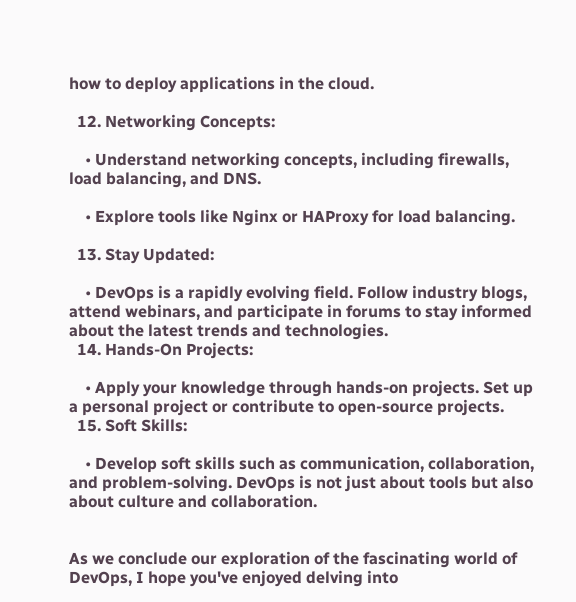how to deploy applications in the cloud.

  12. Networking Concepts:

    • Understand networking concepts, including firewalls, load balancing, and DNS.

    • Explore tools like Nginx or HAProxy for load balancing.

  13. Stay Updated:

    • DevOps is a rapidly evolving field. Follow industry blogs, attend webinars, and participate in forums to stay informed about the latest trends and technologies.
  14. Hands-On Projects:

    • Apply your knowledge through hands-on projects. Set up a personal project or contribute to open-source projects.
  15. Soft Skills:

    • Develop soft skills such as communication, collaboration, and problem-solving. DevOps is not just about tools but also about culture and collaboration.


As we conclude our exploration of the fascinating world of DevOps, I hope you've enjoyed delving into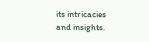its intricacies and insights.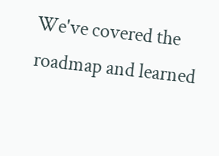We've covered the roadmap and learned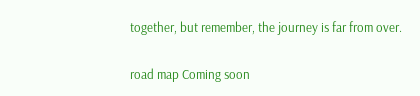together, but remember, the journey is far from over.

road map Coming soon